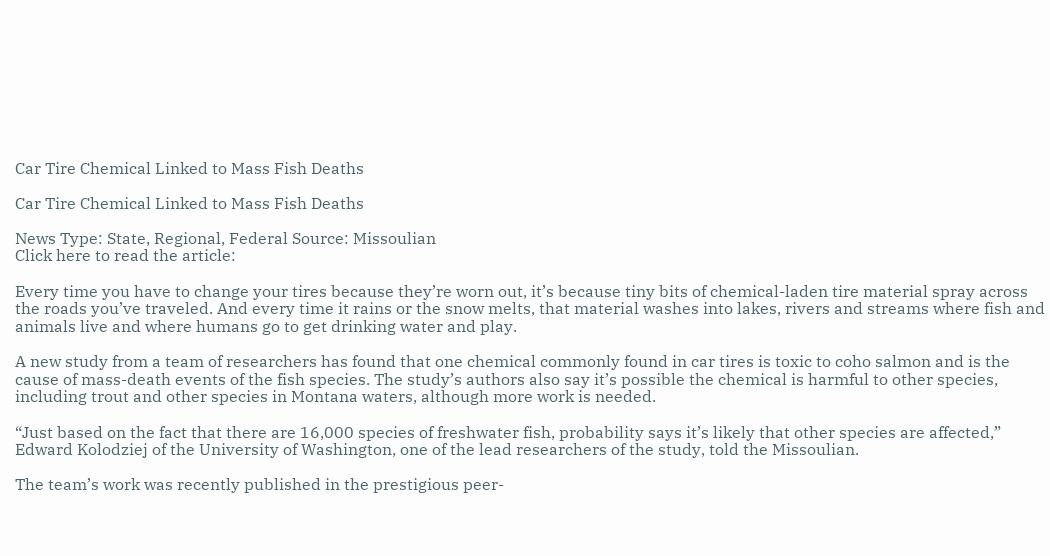Car Tire Chemical Linked to Mass Fish Deaths

Car Tire Chemical Linked to Mass Fish Deaths

News Type: State, Regional, Federal Source: Missoulian
Click here to read the article:

Every time you have to change your tires because they’re worn out, it’s because tiny bits of chemical-laden tire material spray across the roads you’ve traveled. And every time it rains or the snow melts, that material washes into lakes, rivers and streams where fish and animals live and where humans go to get drinking water and play.

A new study from a team of researchers has found that one chemical commonly found in car tires is toxic to coho salmon and is the cause of mass-death events of the fish species. The study’s authors also say it’s possible the chemical is harmful to other species, including trout and other species in Montana waters, although more work is needed.

“Just based on the fact that there are 16,000 species of freshwater fish, probability says it’s likely that other species are affected,” Edward Kolodziej of the University of Washington, one of the lead researchers of the study, told the Missoulian.

The team’s work was recently published in the prestigious peer-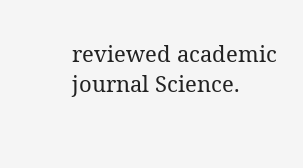reviewed academic journal Science.